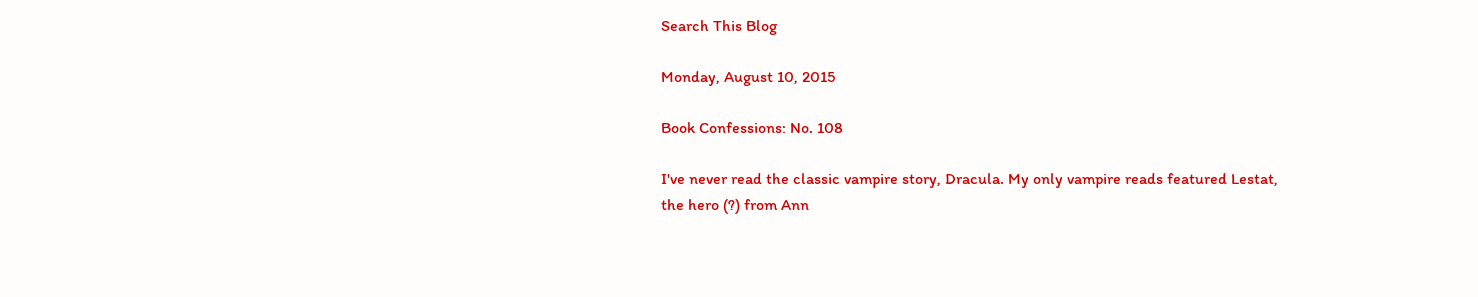Search This Blog

Monday, August 10, 2015

Book Confessions: No. 108

I've never read the classic vampire story, Dracula. My only vampire reads featured Lestat, the hero (?) from Ann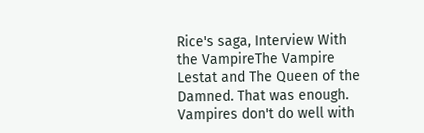Rice's saga, Interview With the VampireThe Vampire Lestat and The Queen of the Damned. That was enough. Vampires don't do well with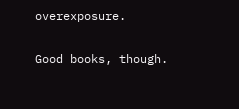overexposure.

Good books, though.